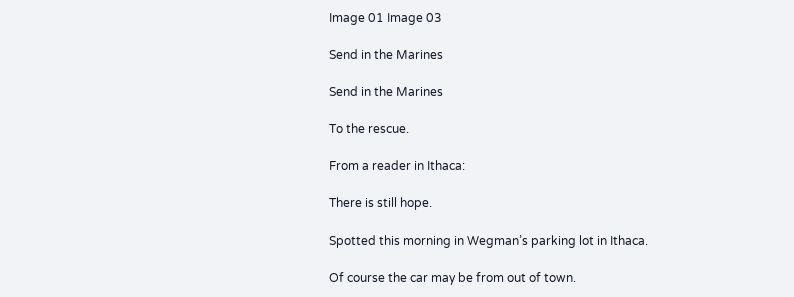Image 01 Image 03

Send in the Marines

Send in the Marines

To the rescue.

From a reader in Ithaca:

There is still hope.

Spotted this morning in Wegman’s parking lot in Ithaca.

Of course the car may be from out of town.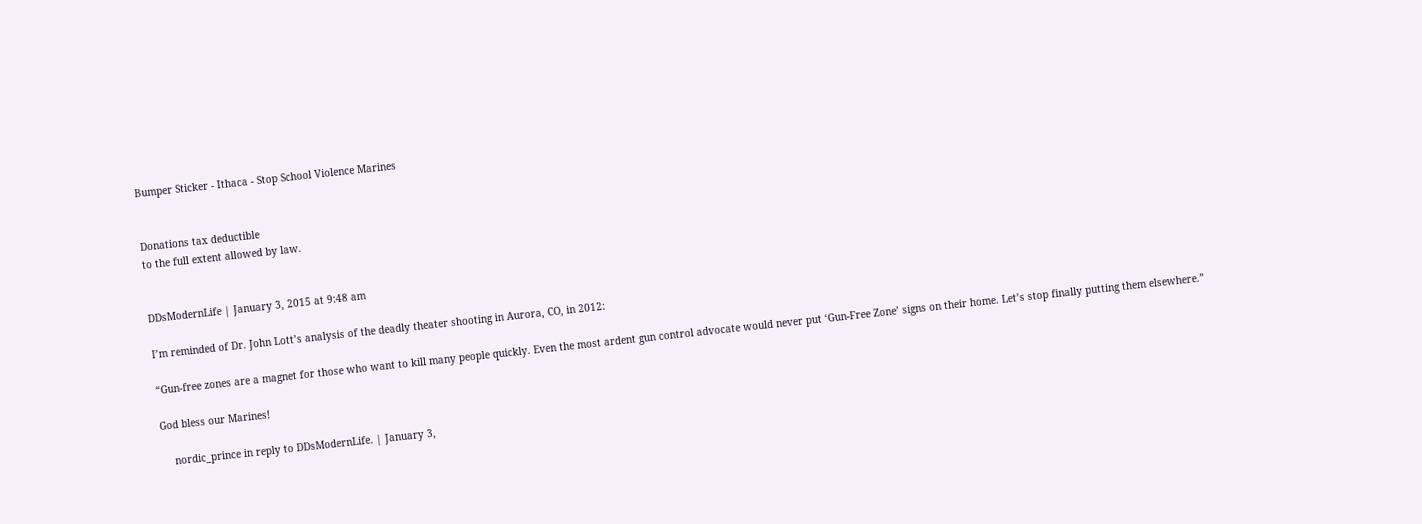Bumper Sticker - Ithaca - Stop School Violence Marines


Donations tax deductible
to the full extent allowed by law.


DDsModernLife | January 3, 2015 at 9:48 am

I’m reminded of Dr. John Lott’s analysis of the deadly theater shooting in Aurora, CO, in 2012:

“Gun-free zones are a magnet for those who want to kill many people quickly. Even the most ardent gun control advocate would never put ‘Gun-Free Zone’ signs on their home. Let’s stop finally putting them elsewhere.”

God bless our Marines!

    nordic_prince in reply to DDsModernLife. | January 3,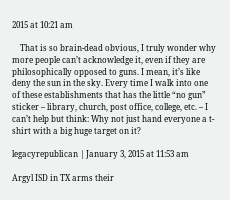2015 at 10:21 am

    That is so brain-dead obvious, I truly wonder why more people can’t acknowledge it, even if they are philosophically opposed to guns. I mean, it’s like deny the sun in the sky. Every time I walk into one of these establishments that has the little “no gun” sticker – library, church, post office, college, etc. – I can’t help but think: Why not just hand everyone a t-shirt with a big huge target on it?

legacyrepublican | January 3, 2015 at 11:53 am

Argyl ISD in TX arms their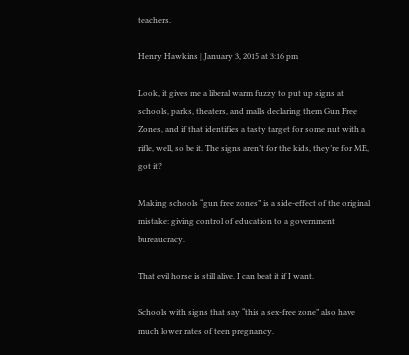teachers.

Henry Hawkins | January 3, 2015 at 3:16 pm

Look, it gives me a liberal warm fuzzy to put up signs at schools, parks, theaters, and malls declaring them Gun Free Zones, and if that identifies a tasty target for some nut with a rifle, well, so be it. The signs aren’t for the kids, they’re for ME, got it?

Making schools “gun free zones” is a side-effect of the original mistake: giving control of education to a government bureaucracy.

That evil horse is still alive. I can beat it if I want.

Schools with signs that say “this a sex-free zone” also have much lower rates of teen pregnancy.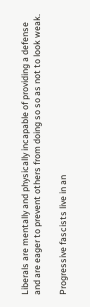Liberals are mentally and physically incapable of providing a defense and are eager to prevent others from doing so so as not to look weak.

Progressive fascists live in an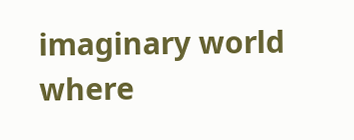imaginary world where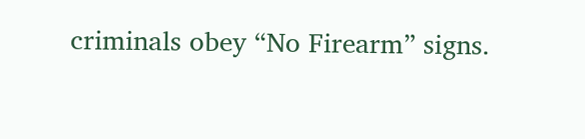criminals obey “No Firearm” signs.